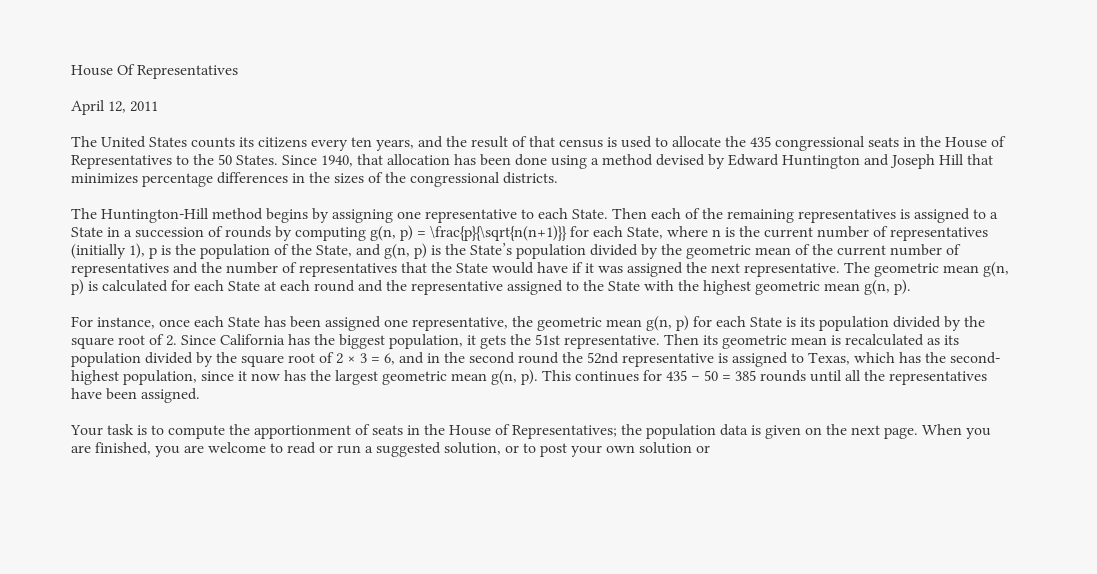House Of Representatives

April 12, 2011

The United States counts its citizens every ten years, and the result of that census is used to allocate the 435 congressional seats in the House of Representatives to the 50 States. Since 1940, that allocation has been done using a method devised by Edward Huntington and Joseph Hill that minimizes percentage differences in the sizes of the congressional districts.

The Huntington-Hill method begins by assigning one representative to each State. Then each of the remaining representatives is assigned to a State in a succession of rounds by computing g(n, p) = \frac{p}{\sqrt{n(n+1)}} for each State, where n is the current number of representatives (initially 1), p is the population of the State, and g(n, p) is the State’s population divided by the geometric mean of the current number of representatives and the number of representatives that the State would have if it was assigned the next representative. The geometric mean g(n, p) is calculated for each State at each round and the representative assigned to the State with the highest geometric mean g(n, p).

For instance, once each State has been assigned one representative, the geometric mean g(n, p) for each State is its population divided by the square root of 2. Since California has the biggest population, it gets the 51st representative. Then its geometric mean is recalculated as its population divided by the square root of 2 × 3 = 6, and in the second round the 52nd representative is assigned to Texas, which has the second-highest population, since it now has the largest geometric mean g(n, p). This continues for 435 − 50 = 385 rounds until all the representatives have been assigned.

Your task is to compute the apportionment of seats in the House of Representatives; the population data is given on the next page. When you are finished, you are welcome to read or run a suggested solution, or to post your own solution or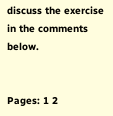discuss the exercise in the comments below.


Pages: 1 2